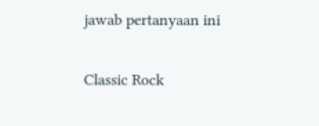jawab pertanyaan ini

Classic Rock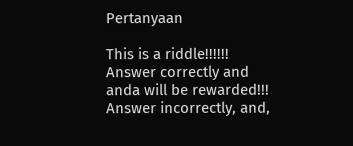Pertanyaan

This is a riddle!!!!!! Answer correctly and anda will be rewarded!!! Answer incorrectly, and,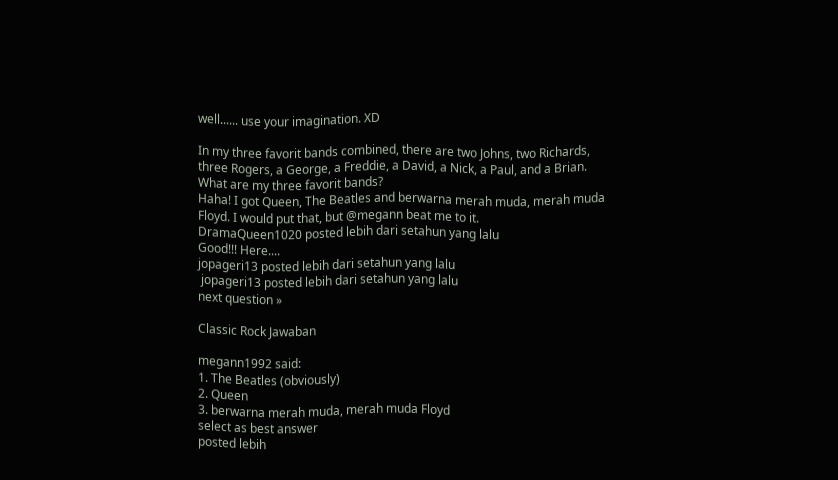well...... use your imagination. XD

In my three favorit bands combined, there are two Johns, two Richards, three Rogers, a George, a Freddie, a David, a Nick, a Paul, and a Brian. What are my three favorit bands?
Haha! I got Queen, The Beatles and berwarna merah muda, merah muda Floyd. I would put that, but @megann beat me to it.
DramaQueen1020 posted lebih dari setahun yang lalu
Good!!! Here....
jopageri13 posted lebih dari setahun yang lalu
 jopageri13 posted lebih dari setahun yang lalu
next question »

Classic Rock Jawaban

megann1992 said:
1. The Beatles (obviously)
2. Queen
3. berwarna merah muda, merah muda Floyd
select as best answer
posted lebih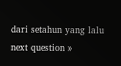dari setahun yang lalu
next question »